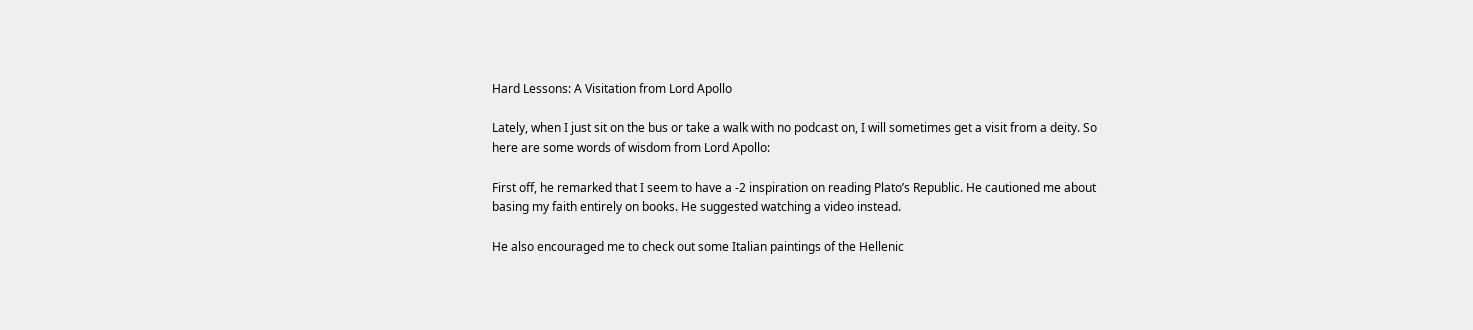Hard Lessons: A Visitation from Lord Apollo

Lately, when I just sit on the bus or take a walk with no podcast on, I will sometimes get a visit from a deity. So here are some words of wisdom from Lord Apollo:

First off, he remarked that I seem to have a -2 inspiration on reading Plato’s Republic. He cautioned me about basing my faith entirely on books. He suggested watching a video instead.

He also encouraged me to check out some Italian paintings of the Hellenic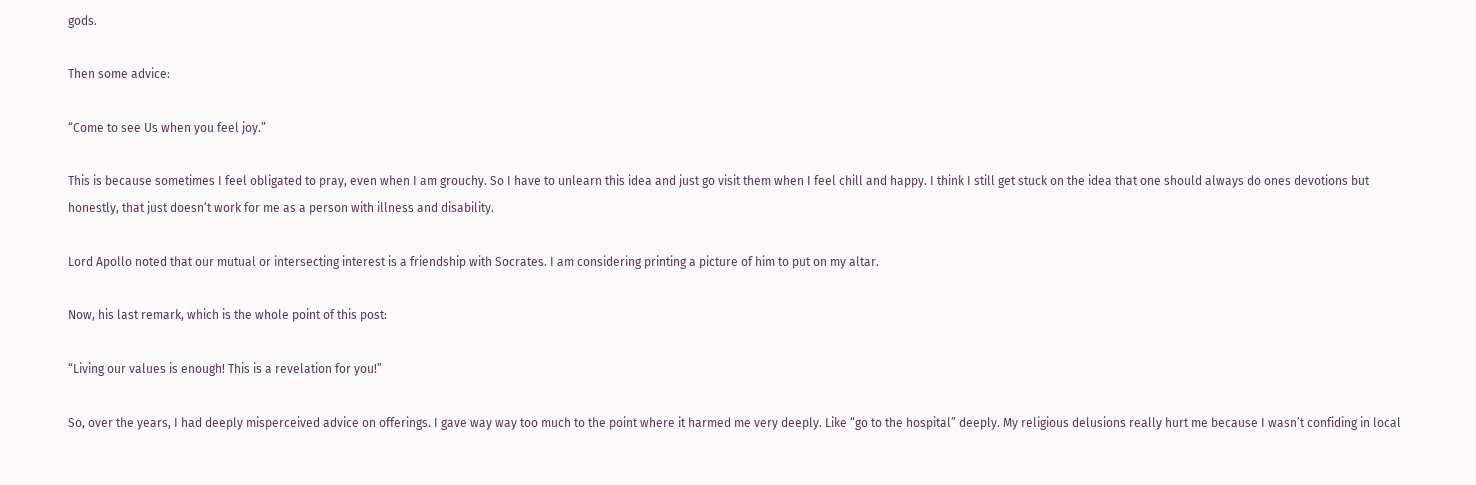gods.

Then some advice:

“Come to see Us when you feel joy.”

This is because sometimes I feel obligated to pray, even when I am grouchy. So I have to unlearn this idea and just go visit them when I feel chill and happy. I think I still get stuck on the idea that one should always do ones devotions but honestly, that just doesn’t work for me as a person with illness and disability.

Lord Apollo noted that our mutual or intersecting interest is a friendship with Socrates. I am considering printing a picture of him to put on my altar.

Now, his last remark, which is the whole point of this post:

“Living our values is enough! This is a revelation for you!”

So, over the years, I had deeply misperceived advice on offerings. I gave way way too much to the point where it harmed me very deeply. Like “go to the hospital” deeply. My religious delusions really hurt me because I wasn’t confiding in local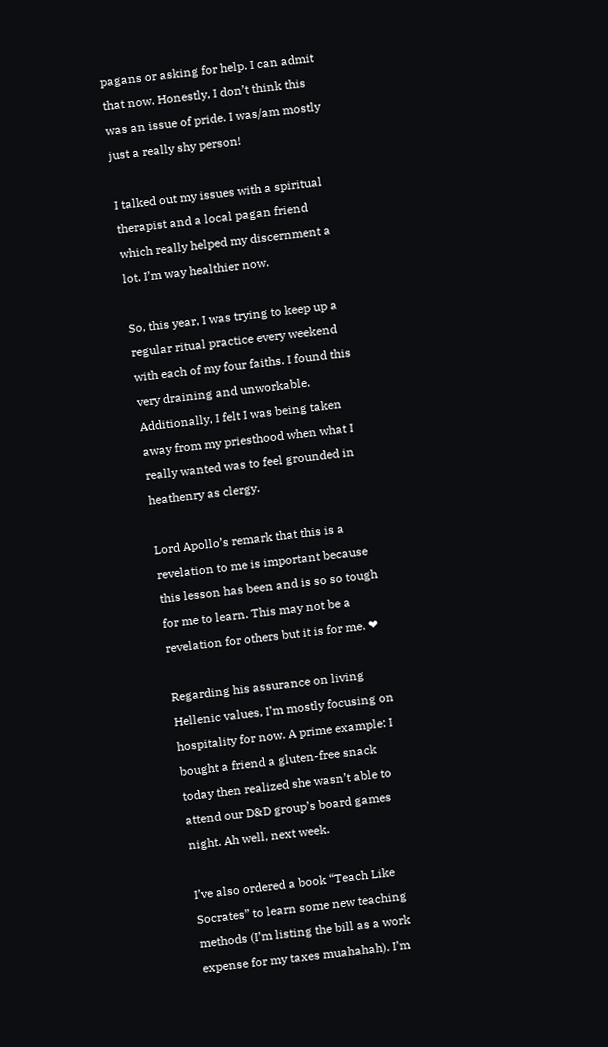pagans or asking for help. I can admit that now. Honestly, I don’t think this was an issue of pride. I was/am mostly just a really shy person!

I talked out my issues with a spiritual therapist and a local pagan friend which really helped my discernment a lot. I’m way healthier now.

So, this year, I was trying to keep up a regular ritual practice every weekend with each of my four faiths. I found this very draining and unworkable. Additionally, I felt I was being taken away from my priesthood when what I really wanted was to feel grounded in heathenry as clergy.

Lord Apollo’s remark that this is a revelation to me is important because this lesson has been and is so so tough for me to learn. This may not be a revelation for others but it is for me. ❤

Regarding his assurance on living Hellenic values, I’m mostly focusing on hospitality for now. A prime example: I bought a friend a gluten-free snack today then realized she wasn’t able to attend our D&D group’s board games night. Ah well, next week.

I’ve also ordered a book “Teach Like Socrates” to learn some new teaching methods (I’m listing the bill as a work expense for my taxes muahahah). I’m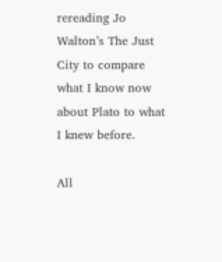rereading Jo Walton’s The Just City to compare what I know now about Plato to what I knew before.

All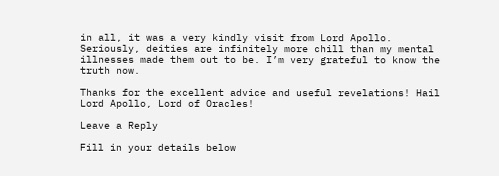in all, it was a very kindly visit from Lord Apollo. Seriously, deities are infinitely more chill than my mental illnesses made them out to be. I’m very grateful to know the truth now.

Thanks for the excellent advice and useful revelations! Hail Lord Apollo, Lord of Oracles!

Leave a Reply

Fill in your details below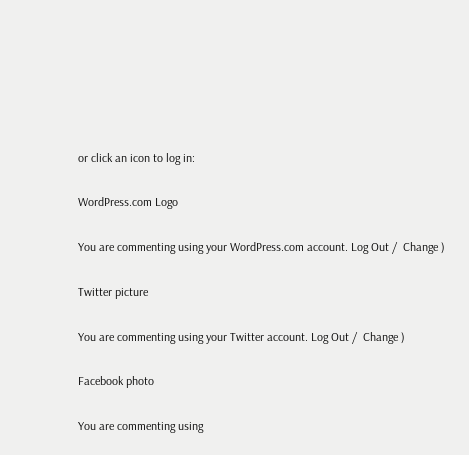or click an icon to log in:

WordPress.com Logo

You are commenting using your WordPress.com account. Log Out /  Change )

Twitter picture

You are commenting using your Twitter account. Log Out /  Change )

Facebook photo

You are commenting using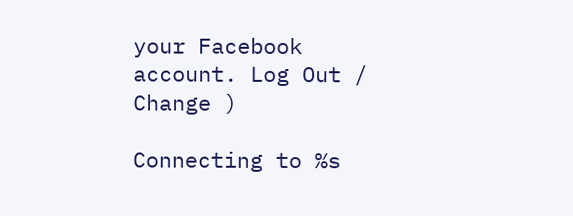your Facebook account. Log Out /  Change )

Connecting to %s